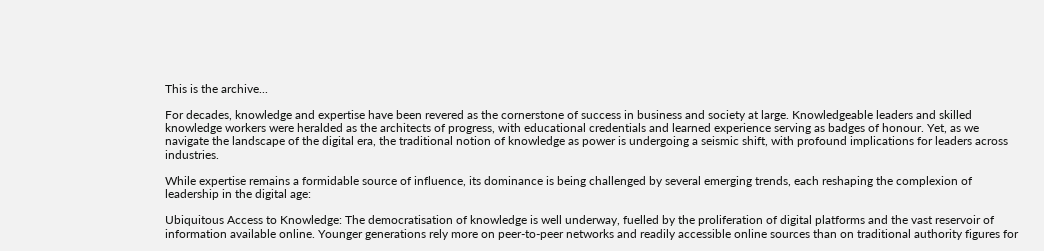This is the archive...

For decades, knowledge and expertise have been revered as the cornerstone of success in business and society at large. Knowledgeable leaders and skilled knowledge workers were heralded as the architects of progress, with educational credentials and learned experience serving as badges of honour. Yet, as we navigate the landscape of the digital era, the traditional notion of knowledge as power is undergoing a seismic shift, with profound implications for leaders across industries.

While expertise remains a formidable source of influence, its dominance is being challenged by several emerging trends, each reshaping the complexion of leadership in the digital age:

Ubiquitous Access to Knowledge: The democratisation of knowledge is well underway, fuelled by the proliferation of digital platforms and the vast reservoir of information available online. Younger generations rely more on peer-to-peer networks and readily accessible online sources than on traditional authority figures for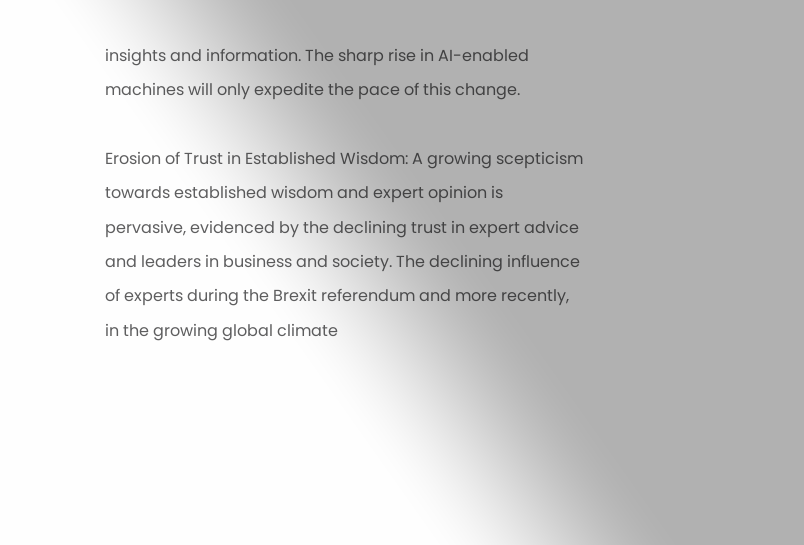insights and information. The sharp rise in AI-enabled machines will only expedite the pace of this change.

Erosion of Trust in Established Wisdom: A growing scepticism towards established wisdom and expert opinion is pervasive, evidenced by the declining trust in expert advice and leaders in business and society. The declining influence of experts during the Brexit referendum and more recently, in the growing global climate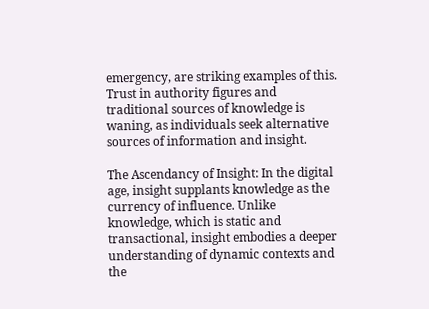emergency, are striking examples of this. Trust in authority figures and traditional sources of knowledge is waning, as individuals seek alternative sources of information and insight.

The Ascendancy of Insight: In the digital age, insight supplants knowledge as the currency of influence. Unlike knowledge, which is static and transactional, insight embodies a deeper understanding of dynamic contexts and the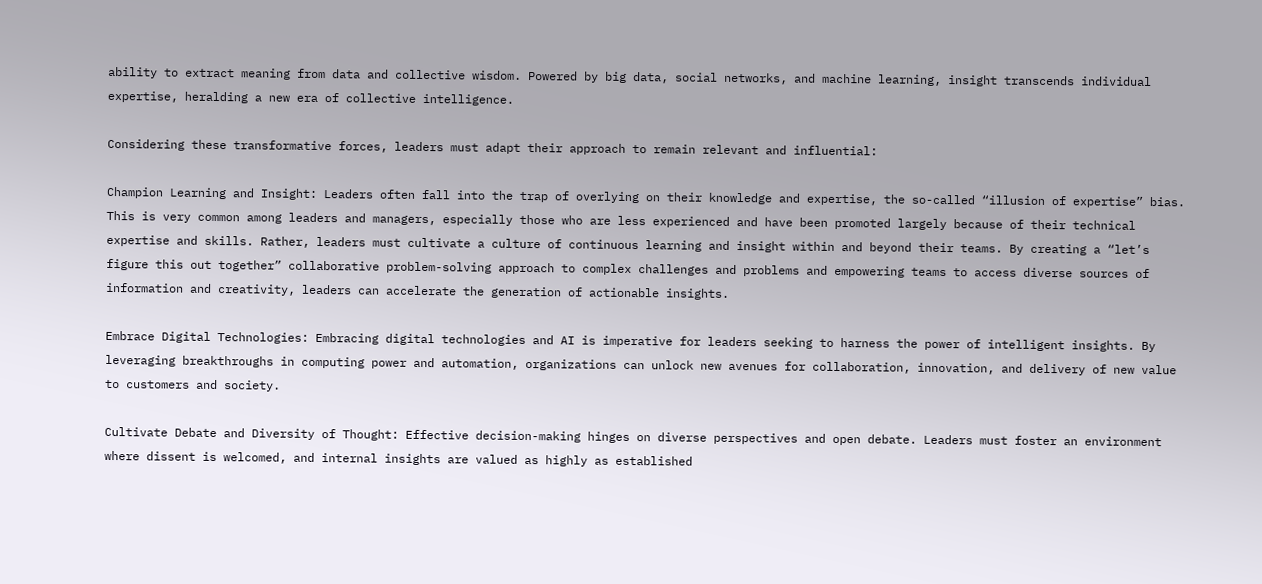ability to extract meaning from data and collective wisdom. Powered by big data, social networks, and machine learning, insight transcends individual expertise, heralding a new era of collective intelligence.

Considering these transformative forces, leaders must adapt their approach to remain relevant and influential:

Champion Learning and Insight: Leaders often fall into the trap of overlying on their knowledge and expertise, the so-called “illusion of expertise” bias. This is very common among leaders and managers, especially those who are less experienced and have been promoted largely because of their technical expertise and skills. Rather, leaders must cultivate a culture of continuous learning and insight within and beyond their teams. By creating a “let’s figure this out together” collaborative problem-solving approach to complex challenges and problems and empowering teams to access diverse sources of information and creativity, leaders can accelerate the generation of actionable insights.

Embrace Digital Technologies: Embracing digital technologies and AI is imperative for leaders seeking to harness the power of intelligent insights. By leveraging breakthroughs in computing power and automation, organizations can unlock new avenues for collaboration, innovation, and delivery of new value to customers and society.

Cultivate Debate and Diversity of Thought: Effective decision-making hinges on diverse perspectives and open debate. Leaders must foster an environment where dissent is welcomed, and internal insights are valued as highly as established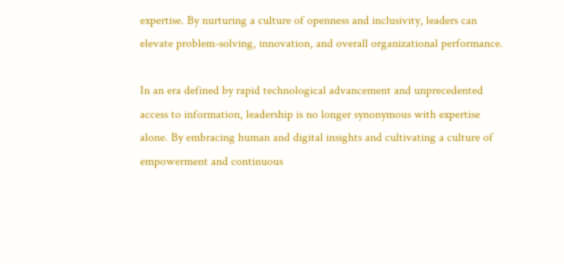expertise. By nurturing a culture of openness and inclusivity, leaders can elevate problem-solving, innovation, and overall organizational performance.

In an era defined by rapid technological advancement and unprecedented access to information, leadership is no longer synonymous with expertise alone. By embracing human and digital insights and cultivating a culture of empowerment and continuous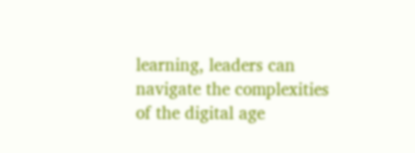learning, leaders can navigate the complexities of the digital age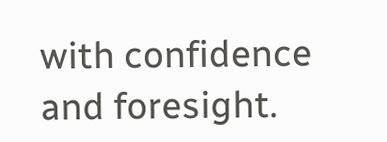with confidence and foresight.